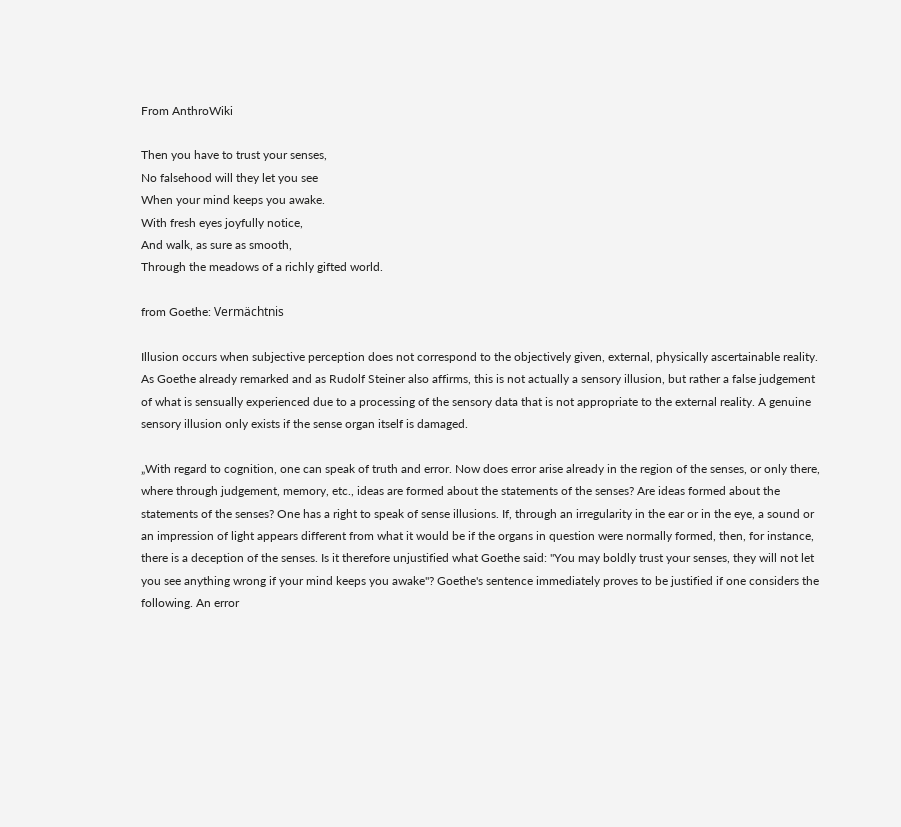From AnthroWiki

Then you have to trust your senses,
No falsehood will they let you see
When your mind keeps you awake.
With fresh eyes joyfully notice,
And walk, as sure as smooth,
Through the meadows of a richly gifted world.

from Goethe: Vermächtnis

Illusion occurs when subjective perception does not correspond to the objectively given, external, physically ascertainable reality. As Goethe already remarked and as Rudolf Steiner also affirms, this is not actually a sensory illusion, but rather a false judgement of what is sensually experienced due to a processing of the sensory data that is not appropriate to the external reality. A genuine sensory illusion only exists if the sense organ itself is damaged.

„With regard to cognition, one can speak of truth and error. Now does error arise already in the region of the senses, or only there, where through judgement, memory, etc., ideas are formed about the statements of the senses? Are ideas formed about the statements of the senses? One has a right to speak of sense illusions. If, through an irregularity in the ear or in the eye, a sound or an impression of light appears different from what it would be if the organs in question were normally formed, then, for instance, there is a deception of the senses. Is it therefore unjustified what Goethe said: "You may boldly trust your senses, they will not let you see anything wrong if your mind keeps you awake"? Goethe's sentence immediately proves to be justified if one considers the following. An error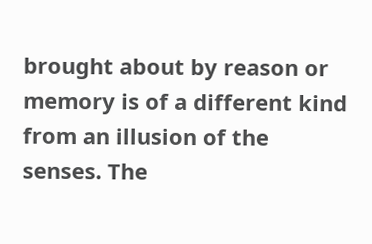brought about by reason or memory is of a different kind from an illusion of the senses. The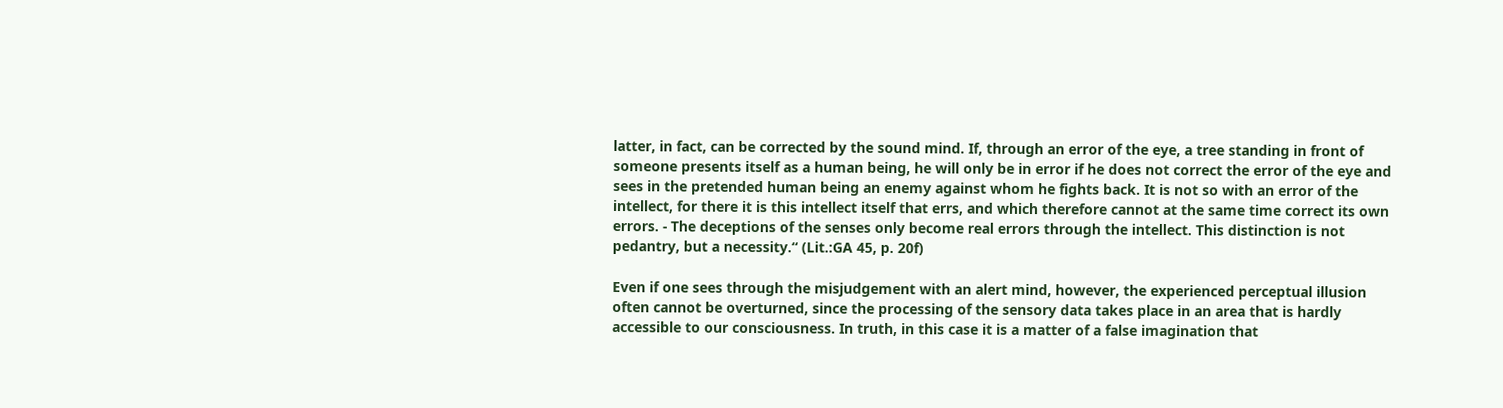latter, in fact, can be corrected by the sound mind. If, through an error of the eye, a tree standing in front of someone presents itself as a human being, he will only be in error if he does not correct the error of the eye and sees in the pretended human being an enemy against whom he fights back. It is not so with an error of the intellect, for there it is this intellect itself that errs, and which therefore cannot at the same time correct its own errors. - The deceptions of the senses only become real errors through the intellect. This distinction is not pedantry, but a necessity.“ (Lit.:GA 45, p. 20f)

Even if one sees through the misjudgement with an alert mind, however, the experienced perceptual illusion often cannot be overturned, since the processing of the sensory data takes place in an area that is hardly accessible to our consciousness. In truth, in this case it is a matter of a false imagination that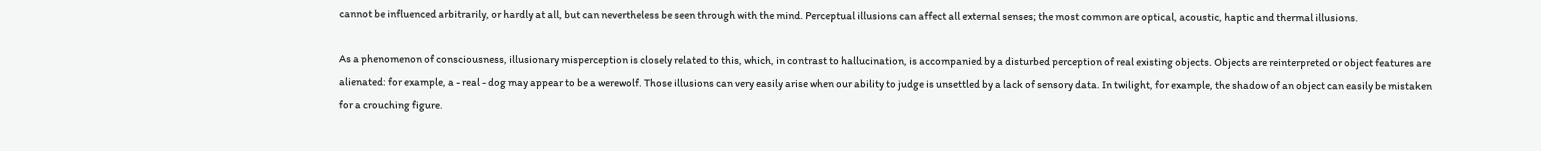cannot be influenced arbitrarily, or hardly at all, but can nevertheless be seen through with the mind. Perceptual illusions can affect all external senses; the most common are optical, acoustic, haptic and thermal illusions.

As a phenomenon of consciousness, illusionary misperception is closely related to this, which, in contrast to hallucination, is accompanied by a disturbed perception of real existing objects. Objects are reinterpreted or object features are alienated: for example, a - real - dog may appear to be a werewolf. Those illusions can very easily arise when our ability to judge is unsettled by a lack of sensory data. In twilight, for example, the shadow of an object can easily be mistaken for a crouching figure.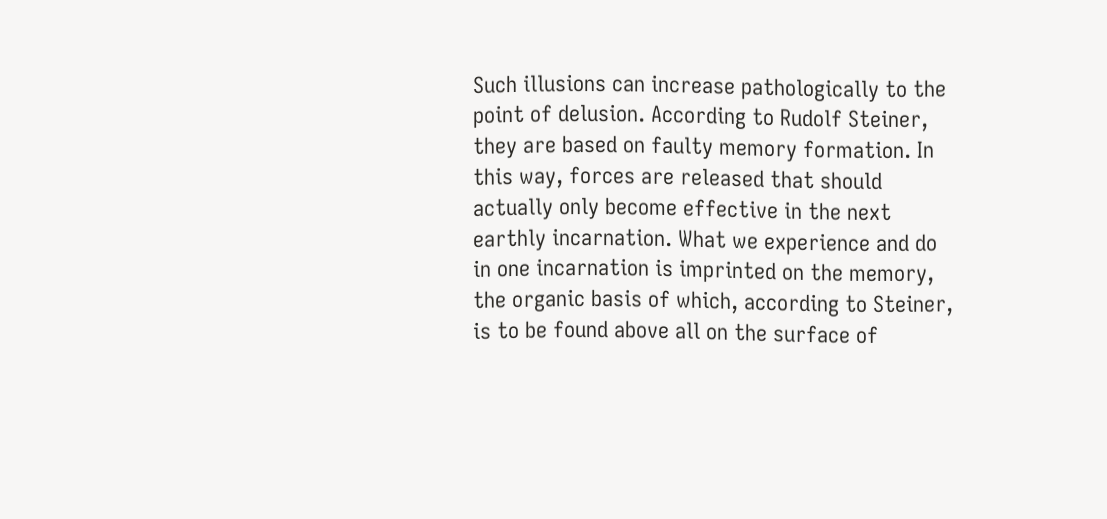Such illusions can increase pathologically to the point of delusion. According to Rudolf Steiner, they are based on faulty memory formation. In this way, forces are released that should actually only become effective in the next earthly incarnation. What we experience and do in one incarnation is imprinted on the memory, the organic basis of which, according to Steiner, is to be found above all on the surface of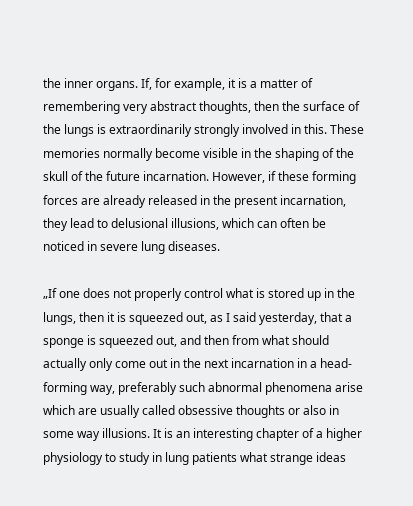the inner organs. If, for example, it is a matter of remembering very abstract thoughts, then the surface of the lungs is extraordinarily strongly involved in this. These memories normally become visible in the shaping of the skull of the future incarnation. However, if these forming forces are already released in the present incarnation, they lead to delusional illusions, which can often be noticed in severe lung diseases.

„If one does not properly control what is stored up in the lungs, then it is squeezed out, as I said yesterday, that a sponge is squeezed out, and then from what should actually only come out in the next incarnation in a head-forming way, preferably such abnormal phenomena arise which are usually called obsessive thoughts or also in some way illusions. It is an interesting chapter of a higher physiology to study in lung patients what strange ideas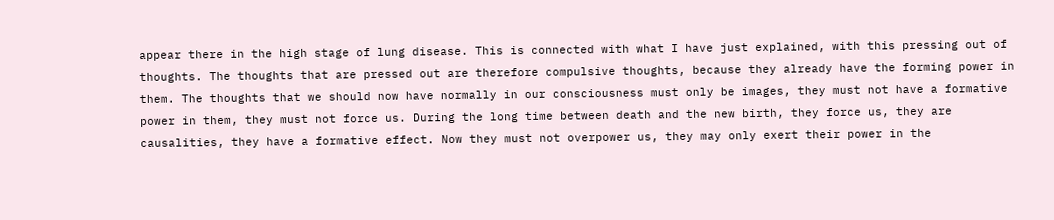appear there in the high stage of lung disease. This is connected with what I have just explained, with this pressing out of thoughts. The thoughts that are pressed out are therefore compulsive thoughts, because they already have the forming power in them. The thoughts that we should now have normally in our consciousness must only be images, they must not have a formative power in them, they must not force us. During the long time between death and the new birth, they force us, they are causalities, they have a formative effect. Now they must not overpower us, they may only exert their power in the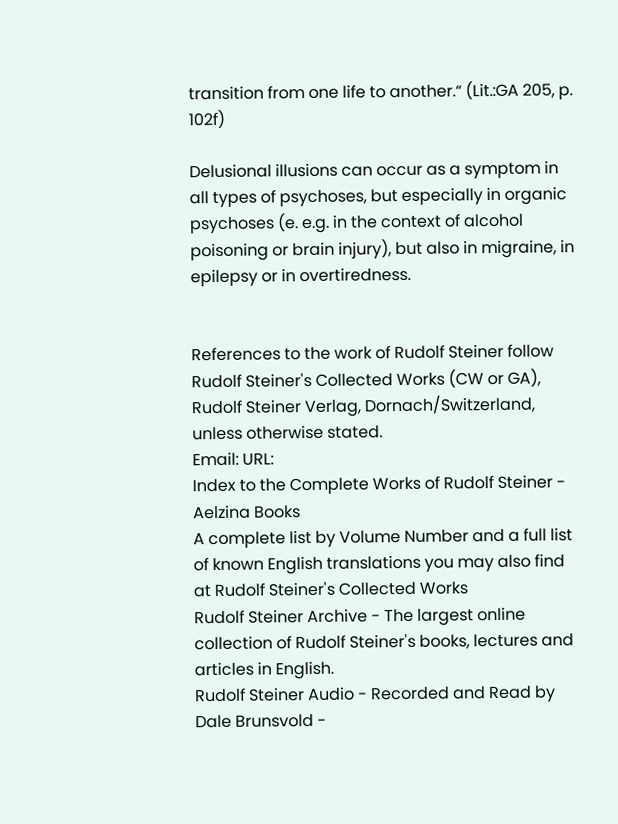transition from one life to another.“ (Lit.:GA 205, p. 102f)

Delusional illusions can occur as a symptom in all types of psychoses, but especially in organic psychoses (e. e.g. in the context of alcohol poisoning or brain injury), but also in migraine, in epilepsy or in overtiredness.


References to the work of Rudolf Steiner follow Rudolf Steiner's Collected Works (CW or GA), Rudolf Steiner Verlag, Dornach/Switzerland, unless otherwise stated.
Email: URL:
Index to the Complete Works of Rudolf Steiner - Aelzina Books
A complete list by Volume Number and a full list of known English translations you may also find at Rudolf Steiner's Collected Works
Rudolf Steiner Archive - The largest online collection of Rudolf Steiner's books, lectures and articles in English.
Rudolf Steiner Audio - Recorded and Read by Dale Brunsvold -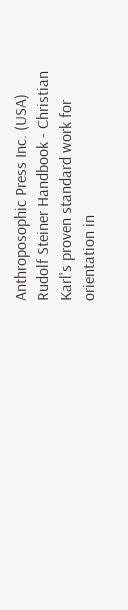Anthroposophic Press Inc. (USA)
Rudolf Steiner Handbook - Christian Karl's proven standard work for orientation in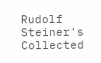Rudolf Steiner's Collected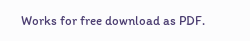Works for free download as PDF.